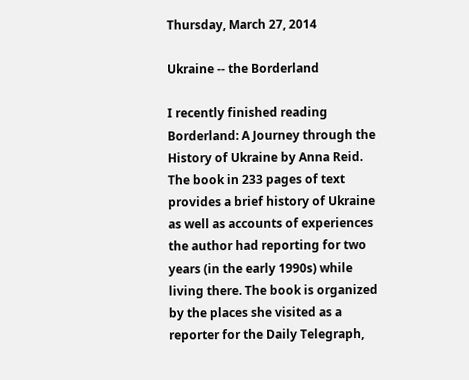Thursday, March 27, 2014

Ukraine -- the Borderland

I recently finished reading Borderland: A Journey through the History of Ukraine by Anna Reid. The book in 233 pages of text provides a brief history of Ukraine as well as accounts of experiences the author had reporting for two years (in the early 1990s) while living there. The book is organized by the places she visited as a reporter for the Daily Telegraph,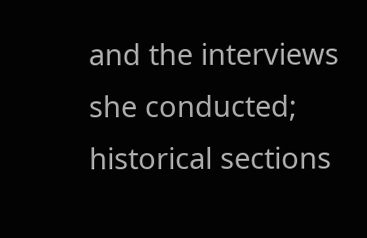and the interviews she conducted; historical sections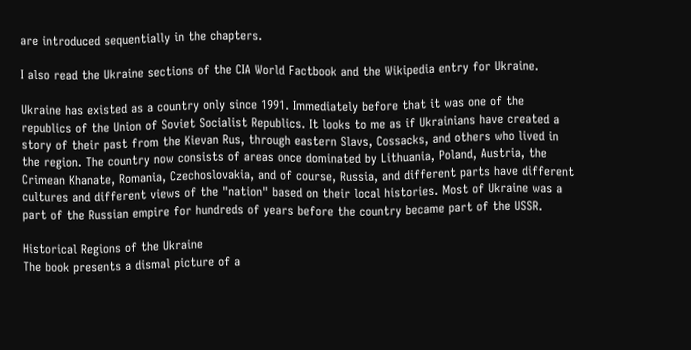are introduced sequentially in the chapters.

I also read the Ukraine sections of the CIA World Factbook and the Wikipedia entry for Ukraine.

Ukraine has existed as a country only since 1991. Immediately before that it was one of the republics of the Union of Soviet Socialist Republics. It looks to me as if Ukrainians have created a story of their past from the Kievan Rus, through eastern Slavs, Cossacks, and others who lived in the region. The country now consists of areas once dominated by Lithuania, Poland, Austria, the Crimean Khanate, Romania, Czechoslovakia, and of course, Russia, and different parts have different cultures and different views of the "nation" based on their local histories. Most of Ukraine was a part of the Russian empire for hundreds of years before the country became part of the USSR.

Historical Regions of the Ukraine
The book presents a dismal picture of a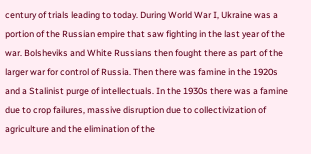century of trials leading to today. During World War I, Ukraine was a portion of the Russian empire that saw fighting in the last year of the war. Bolsheviks and White Russians then fought there as part of the larger war for control of Russia. Then there was famine in the 1920s and a Stalinist purge of intellectuals. In the 1930s there was a famine due to crop failures, massive disruption due to collectivization of agriculture and the elimination of the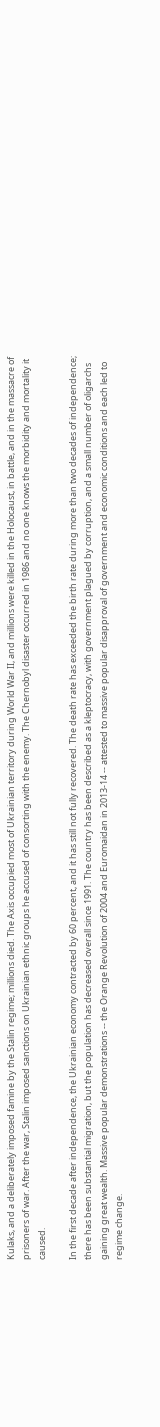Kulaks, and a deliberately imposed famine by the Stalin regime; millions died. The Axis occupied most of Ukrainian territory during World War II, and millions were killed in the Holocaust, in battle, and in the massacre of prisoners of war. After the war, Stalin imposed sanctions on Ukrainian ethnic groups he accused of consorting with the enemy. The Chernobyl disaster occurred in 1986 and no one knows the morbidity and mortality it caused.

In the first decade after independence, the Ukrainian economy contracted by 60 percent, and it has still not fully recovered. The death rate has exceeded the birth rate during more than two decades of independence; there has been substantial migration, but the population has decreased overall since 1991. The country has been described as a kleptocracy, with government plagued by corruption, and a small number of oligarchs gaining great wealth. Massive popular demonstrations -- the Orange Revolution of 2004 and Euromaidan in 2013-14 -- attested to massive popular disapproval of government and economic conditions and each led to regime change.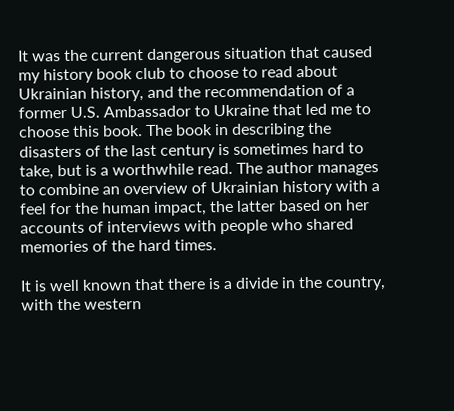It was the current dangerous situation that caused my history book club to choose to read about Ukrainian history, and the recommendation of a former U.S. Ambassador to Ukraine that led me to choose this book. The book in describing the disasters of the last century is sometimes hard to take, but is a worthwhile read. The author manages to combine an overview of Ukrainian history with a feel for the human impact, the latter based on her accounts of interviews with people who shared memories of the hard times.

It is well known that there is a divide in the country, with the western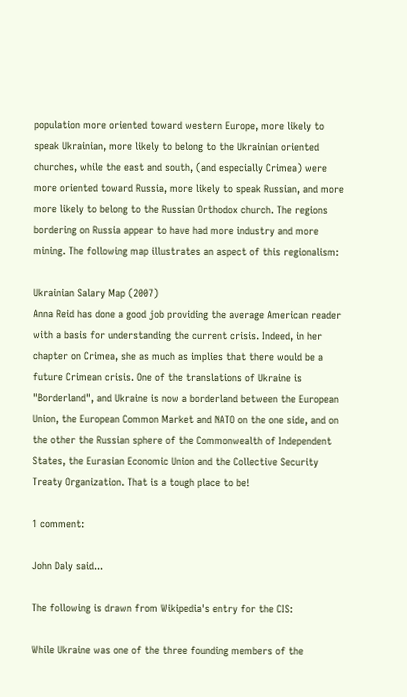population more oriented toward western Europe, more likely to speak Ukrainian, more likely to belong to the Ukrainian oriented churches, while the east and south, (and especially Crimea) were more oriented toward Russia, more likely to speak Russian, and more more likely to belong to the Russian Orthodox church. The regions bordering on Russia appear to have had more industry and more mining. The following map illustrates an aspect of this regionalism:

Ukrainian Salary Map (2007)
Anna Reid has done a good job providing the average American reader with a basis for understanding the current crisis. Indeed, in her chapter on Crimea, she as much as implies that there would be a future Crimean crisis. One of the translations of Ukraine is "Borderland", and Ukraine is now a borderland between the European Union, the European Common Market and NATO on the one side, and on the other the Russian sphere of the Commonwealth of Independent States, the Eurasian Economic Union and the Collective Security Treaty Organization. That is a tough place to be!

1 comment:

John Daly said...

The following is drawn from Wikipedia's entry for the CIS:

While Ukraine was one of the three founding members of the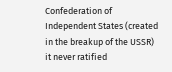Confederation of Independent States (created in the breakup of the USSR) it never ratified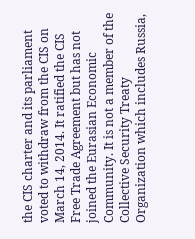the CIS charter and its parliament voted to withdraw from the CIS on March 14, 2014. It ratified the CIS Free Trade Agreement but has not joined the Eurasian Economic Community. It is not a member of the Collective Security Treaty Organization which includes Russia,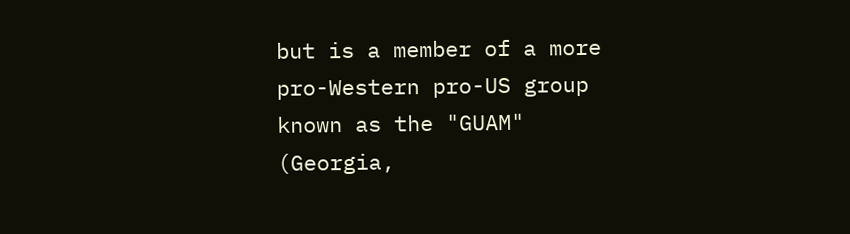but is a member of a more pro-Western pro-US group known as the "GUAM" (Georgia,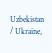Uzbekistan / Ukraine,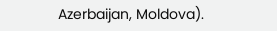Azerbaijan, Moldova).